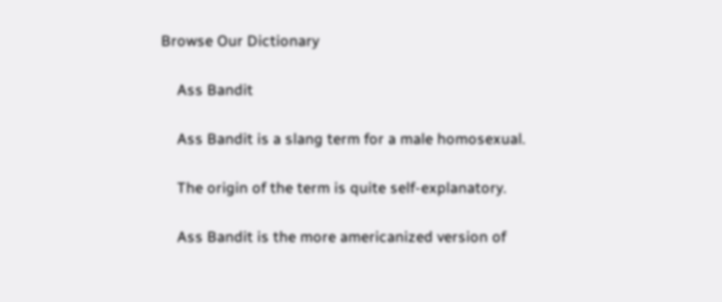Browse Our Dictionary

    Ass Bandit

    Ass Bandit is a slang term for a male homosexual.

    The origin of the term is quite self-explanatory.

    Ass Bandit is the more americanized version of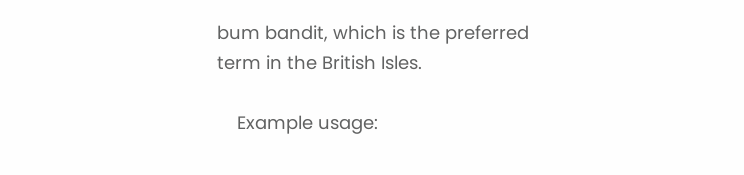bum bandit, which is the preferred term in the British Isles.

    Example usage: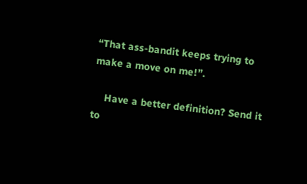“That ass-bandit keeps trying to make a move on me!”.

    Have a better definition? Send it to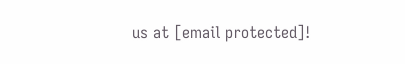us at [email protected]!